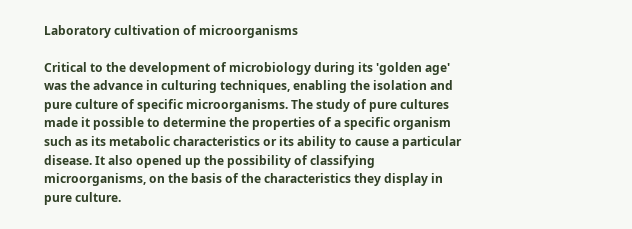Laboratory cultivation of microorganisms

Critical to the development of microbiology during its 'golden age' was the advance in culturing techniques, enabling the isolation and pure culture of specific microorganisms. The study of pure cultures made it possible to determine the properties of a specific organism such as its metabolic characteristics or its ability to cause a particular disease. It also opened up the possibility of classifying microorganisms, on the basis of the characteristics they display in pure culture.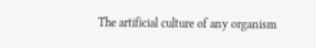The artificial culture of any organism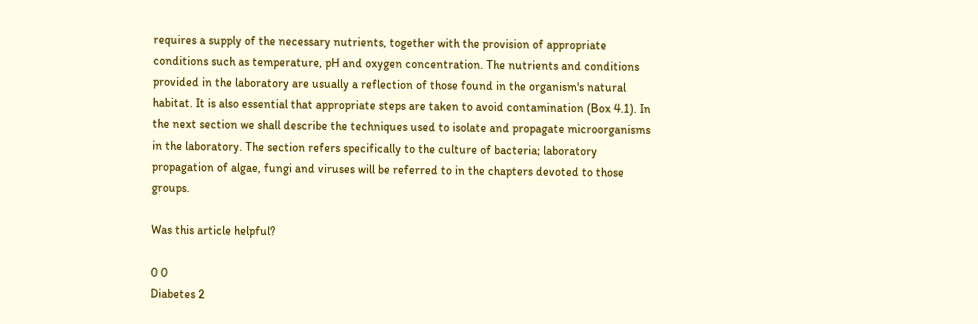requires a supply of the necessary nutrients, together with the provision of appropriate conditions such as temperature, pH and oxygen concentration. The nutrients and conditions provided in the laboratory are usually a reflection of those found in the organism's natural habitat. It is also essential that appropriate steps are taken to avoid contamination (Box 4.1). In the next section we shall describe the techniques used to isolate and propagate microorganisms in the laboratory. The section refers specifically to the culture of bacteria; laboratory propagation of algae, fungi and viruses will be referred to in the chapters devoted to those groups.

Was this article helpful?

0 0
Diabetes 2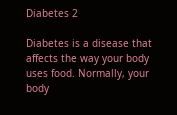Diabetes 2

Diabetes is a disease that affects the way your body uses food. Normally, your body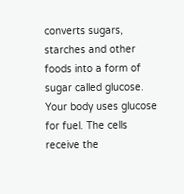converts sugars, starches and other foods into a form of sugar called glucose. Your body uses glucose for fuel. The cells receive the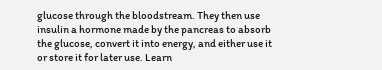glucose through the bloodstream. They then use insulin a hormone made by the pancreas to absorb the glucose, convert it into energy, and either use it or store it for later use. Learn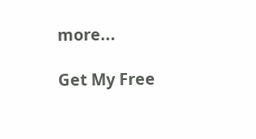more...

Get My Free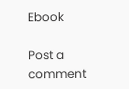Ebook

Post a comment